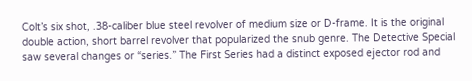Colt’s six shot, .38-caliber blue steel revolver of medium size or D-frame. It is the original double action, short barrel revolver that popularized the snub genre. The Detective Special saw several changes or “series.” The First Series had a distinct exposed ejector rod and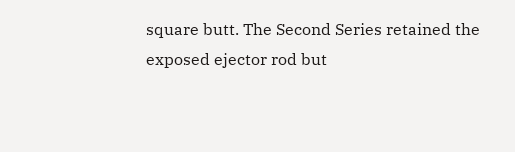square butt. The Second Series retained the exposed ejector rod but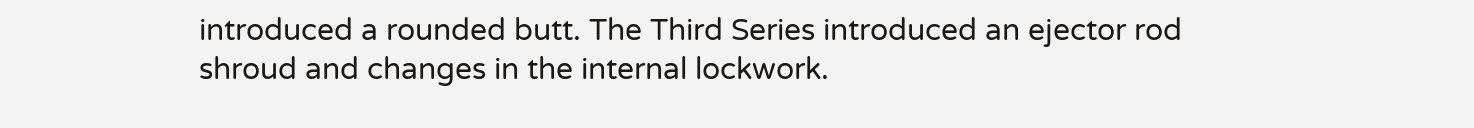introduced a rounded butt. The Third Series introduced an ejector rod shroud and changes in the internal lockwork.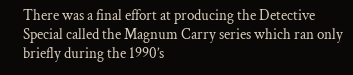There was a final effort at producing the Detective Special called the Magnum Carry series which ran only briefly during the 1990’s